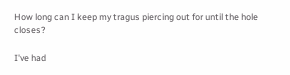How long can I keep my tragus piercing out for until the hole closes?

I've had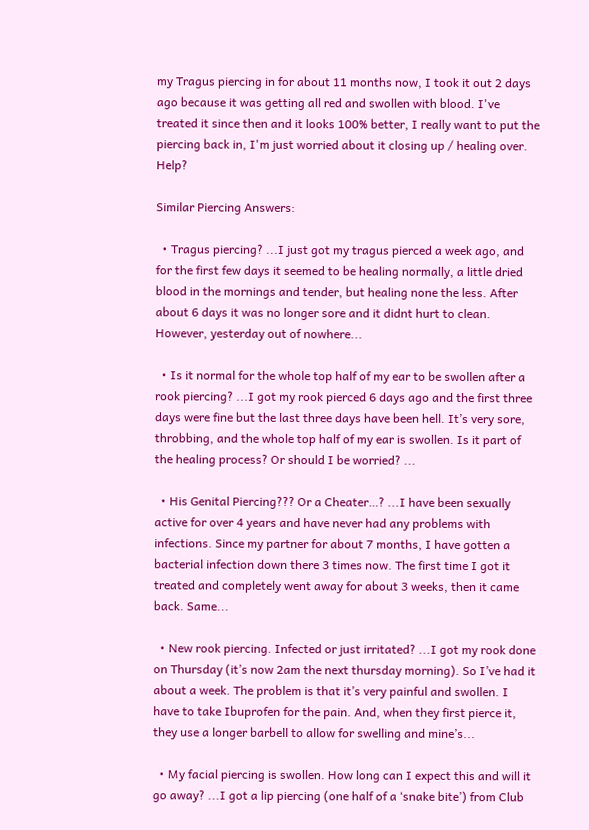my Tragus piercing in for about 11 months now, I took it out 2 days ago because it was getting all red and swollen with blood. I've treated it since then and it looks 100% better, I really want to put the piercing back in, I'm just worried about it closing up / healing over. Help?

Similar Piercing Answers:

  • Tragus piercing? ...I just got my tragus pierced a week ago, and for the first few days it seemed to be healing normally, a little dried blood in the mornings and tender, but healing none the less. After about 6 days it was no longer sore and it didnt hurt to clean. However, yesterday out of nowhere...

  • Is it normal for the whole top half of my ear to be swollen after a rook piercing? ...I got my rook pierced 6 days ago and the first three days were fine but the last three days have been hell. It’s very sore, throbbing, and the whole top half of my ear is swollen. Is it part of the healing process? Or should I be worried? ...

  • His Genital Piercing??? Or a Cheater…? ...I have been sexually active for over 4 years and have never had any problems with infections. Since my partner for about 7 months, I have gotten a bacterial infection down there 3 times now. The first time I got it treated and completely went away for about 3 weeks, then it came back. Same...

  • New rook piercing. Infected or just irritated? ...I got my rook done on Thursday (it’s now 2am the next thursday morning). So I’ve had it about a week. The problem is that it’s very painful and swollen. I have to take Ibuprofen for the pain. And, when they first pierce it, they use a longer barbell to allow for swelling and mine’s...

  • My facial piercing is swollen. How long can I expect this and will it go away? ...I got a lip piercing (one half of a ‘snake bite’) from Club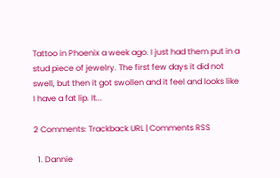Tattoo in Phoenix a week ago. I just had them put in a stud piece of jewelry. The first few days it did not swell, but then it got swollen and it feel and looks like I have a fat lip. It...

2 Comments: Trackback URL | Comments RSS

  1. Dannie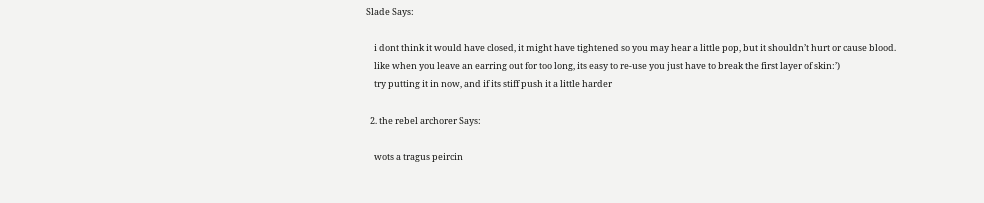Slade Says:

    i dont think it would have closed, it might have tightened so you may hear a little pop, but it shouldn’t hurt or cause blood.
    like when you leave an earring out for too long, its easy to re-use you just have to break the first layer of skin:’)
    try putting it in now, and if its stiff push it a little harder

  2. the rebel archorer Says:

    wots a tragus peircin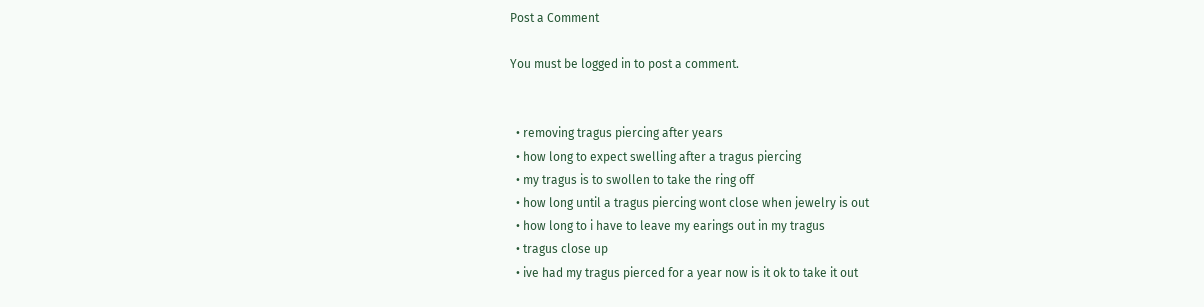Post a Comment

You must be logged in to post a comment.


  • removing tragus piercing after years
  • how long to expect swelling after a tragus piercing
  • my tragus is to swollen to take the ring off
  • how long until a tragus piercing wont close when jewelry is out
  • how long to i have to leave my earings out in my tragus
  • tragus close up
  • ive had my tragus pierced for a year now is it ok to take it out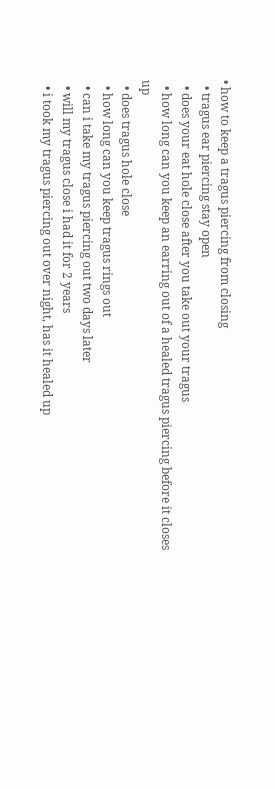• how to keep a tragus piercing from closing
  • tragus ear piercing stay open
  • does your eat hole close after you take out your tragus
  • how long can you keep an earring out of a healed tragus piercing before it closes up
  • does tragus hole close
  • how long can you keep tragus rings out
  • can i take my tragus piercing out two days later
  • will my tragus close i had it for 2 years
  • i took my tragus piercing out over night, has it healed up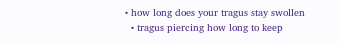• how long does your tragus stay swollen
  • tragus piercing how long to keep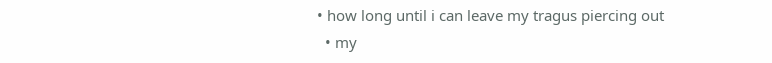• how long until i can leave my tragus piercing out
  • my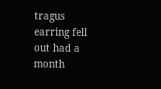tragus earring fell out had a month